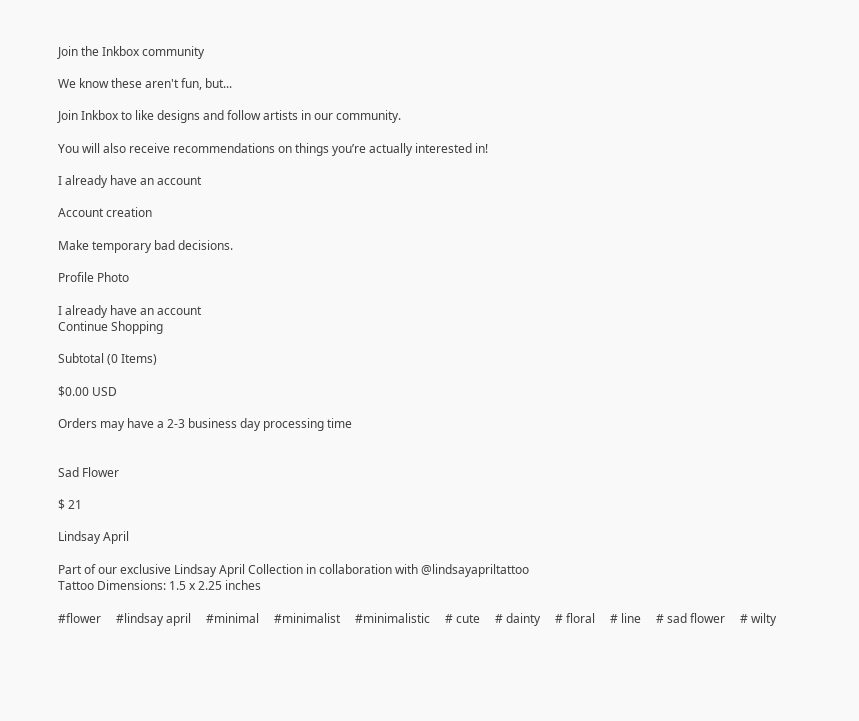Join the Inkbox community

We know these aren't fun, but...

Join Inkbox to like designs and follow artists in our community.

You will also receive recommendations on things you’re actually interested in!

I already have an account

Account creation

Make temporary bad decisions.

Profile Photo

I already have an account
Continue Shopping

Subtotal (0 Items)

$0.00 USD

Orders may have a 2-3 business day processing time


Sad Flower

$ 21

Lindsay April

Part of our exclusive Lindsay April Collection in collaboration with @lindsayapriltattoo
Tattoo Dimensions: 1.5 x 2.25 inches

#flower     #lindsay april     #minimal     #minimalist     #minimalistic     # cute     # dainty     # floral     # line     # sad flower     # wilty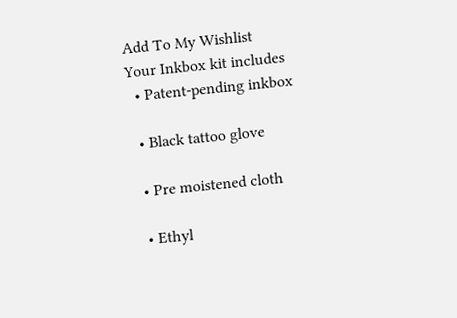Add To My Wishlist
Your Inkbox kit includes
  • Patent-pending inkbox

  • Black tattoo glove

  • Pre moistened cloth

  • Ethyl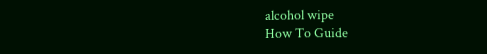alcohol wipe
How To Guide